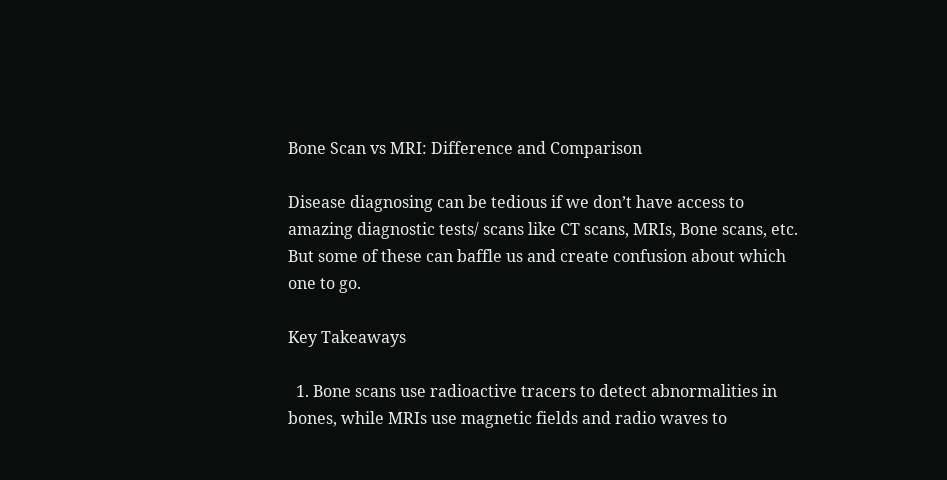Bone Scan vs MRI: Difference and Comparison

Disease diagnosing can be tedious if we don’t have access to amazing diagnostic tests/ scans like CT scans, MRIs, Bone scans, etc. But some of these can baffle us and create confusion about which one to go.

Key Takeaways

  1. Bone scans use radioactive tracers to detect abnormalities in bones, while MRIs use magnetic fields and radio waves to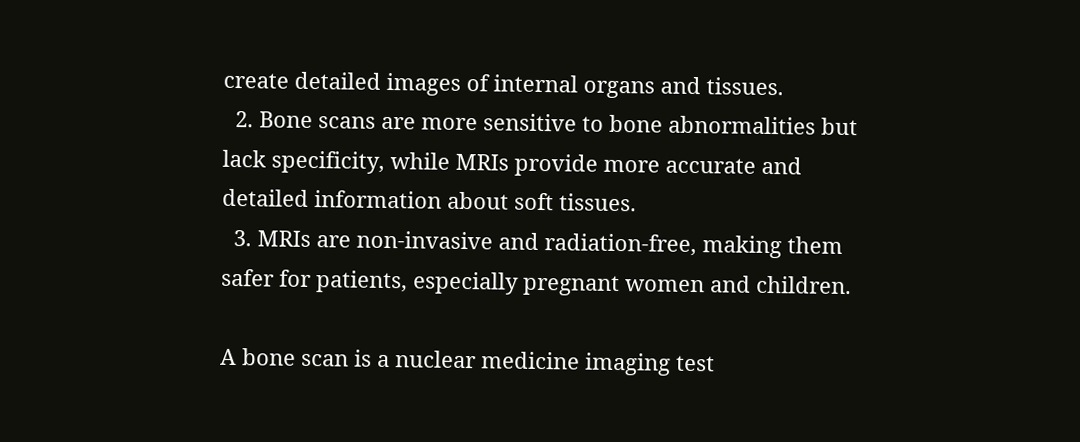create detailed images of internal organs and tissues.
  2. Bone scans are more sensitive to bone abnormalities but lack specificity, while MRIs provide more accurate and detailed information about soft tissues.
  3. MRIs are non-invasive and radiation-free, making them safer for patients, especially pregnant women and children.

A bone scan is a nuclear medicine imaging test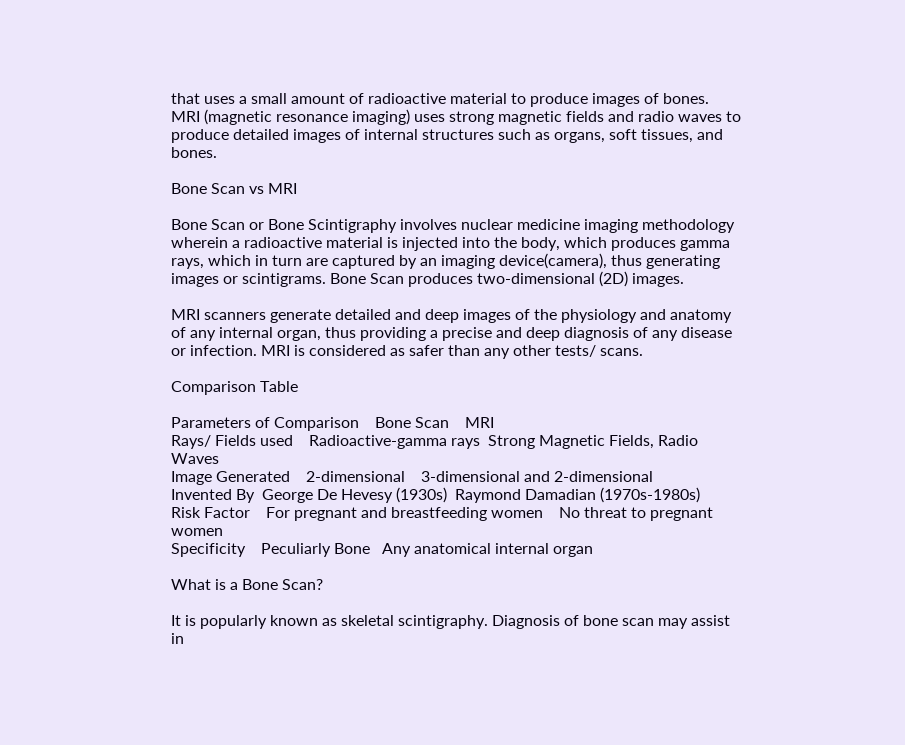that uses a small amount of radioactive material to produce images of bones. MRI (magnetic resonance imaging) uses strong magnetic fields and radio waves to produce detailed images of internal structures such as organs, soft tissues, and bones.

Bone Scan vs MRI

Bone Scan or Bone Scintigraphy involves nuclear medicine imaging methodology wherein a radioactive material is injected into the body, which produces gamma rays, which in turn are captured by an imaging device(camera), thus generating images or scintigrams. Bone Scan produces two-dimensional (2D) images.

MRI scanners generate detailed and deep images of the physiology and anatomy of any internal organ, thus providing a precise and deep diagnosis of any disease or infection. MRI is considered as safer than any other tests/ scans.

Comparison Table

Parameters of Comparison    Bone Scan    MRI
Rays/ Fields used    Radioactive-gamma rays  Strong Magnetic Fields, Radio Waves
Image Generated    2-dimensional    3-dimensional and 2-dimensional
Invented By  George De Hevesy (1930s)  Raymond Damadian (1970s-1980s)
Risk Factor    For pregnant and breastfeeding women    No threat to pregnant women
Specificity    Peculiarly Bone   Any anatomical internal organ

What is a Bone Scan?

It is popularly known as skeletal scintigraphy. Diagnosis of bone scan may assist in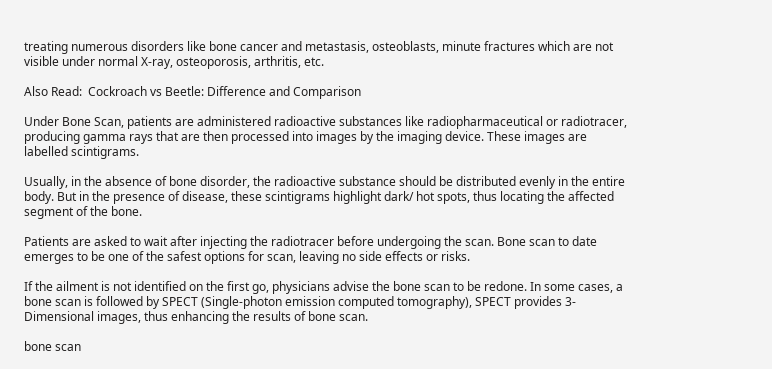treating numerous disorders like bone cancer and metastasis, osteoblasts, minute fractures which are not visible under normal X-ray, osteoporosis, arthritis, etc.

Also Read:  Cockroach vs Beetle: Difference and Comparison

Under Bone Scan, patients are administered radioactive substances like radiopharmaceutical or radiotracer, producing gamma rays that are then processed into images by the imaging device. These images are labelled scintigrams.

Usually, in the absence of bone disorder, the radioactive substance should be distributed evenly in the entire body. But in the presence of disease, these scintigrams highlight dark/ hot spots, thus locating the affected segment of the bone.

Patients are asked to wait after injecting the radiotracer before undergoing the scan. Bone scan to date emerges to be one of the safest options for scan, leaving no side effects or risks.

If the ailment is not identified on the first go, physicians advise the bone scan to be redone. In some cases, a bone scan is followed by SPECT (Single-photon emission computed tomography), SPECT provides 3-Dimensional images, thus enhancing the results of bone scan.

bone scan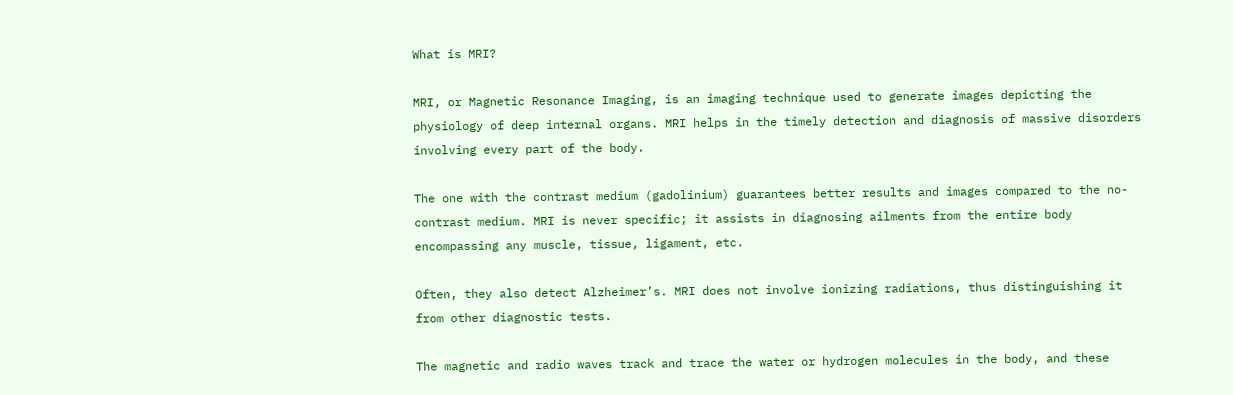What is MRI?

MRI, or Magnetic Resonance Imaging, is an imaging technique used to generate images depicting the physiology of deep internal organs. MRI helps in the timely detection and diagnosis of massive disorders involving every part of the body.

The one with the contrast medium (gadolinium) guarantees better results and images compared to the no-contrast medium. MRI is never specific; it assists in diagnosing ailments from the entire body encompassing any muscle, tissue, ligament, etc.

Often, they also detect Alzheimer’s. MRI does not involve ionizing radiations, thus distinguishing it from other diagnostic tests.

The magnetic and radio waves track and trace the water or hydrogen molecules in the body, and these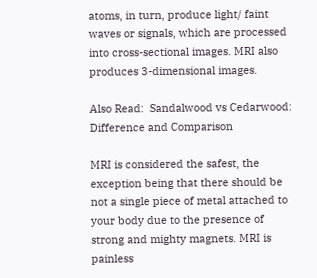atoms, in turn, produce light/ faint waves or signals, which are processed into cross-sectional images. MRI also produces 3-dimensional images.

Also Read:  Sandalwood vs Cedarwood: Difference and Comparison

MRI is considered the safest, the exception being that there should be not a single piece of metal attached to your body due to the presence of strong and mighty magnets. MRI is painless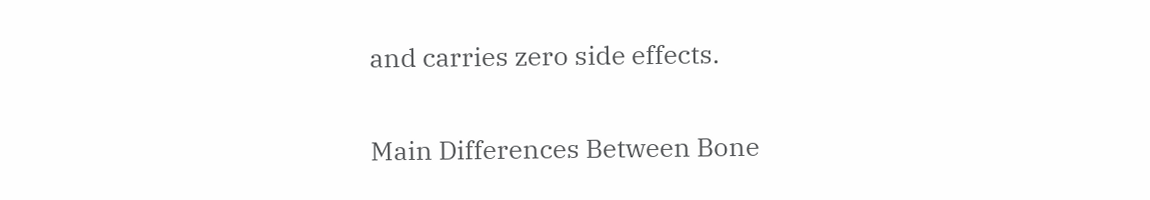and carries zero side effects.


Main Differences Between Bone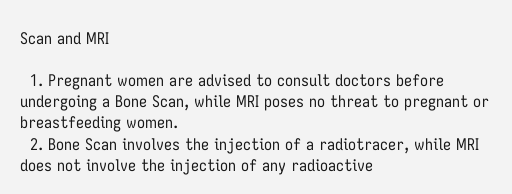Scan and MRI

  1. Pregnant women are advised to consult doctors before undergoing a Bone Scan, while MRI poses no threat to pregnant or breastfeeding women.
  2. Bone Scan involves the injection of a radiotracer, while MRI does not involve the injection of any radioactive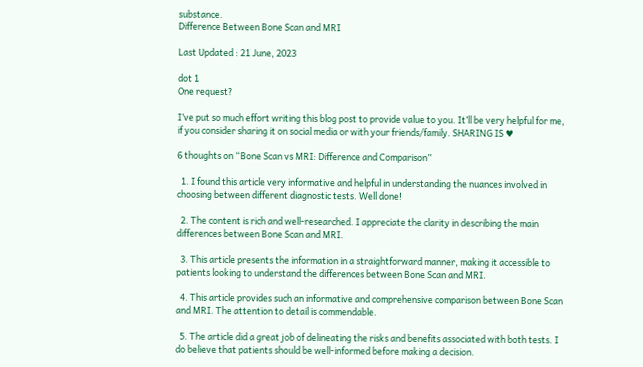substance.
Difference Between Bone Scan and MRI

Last Updated : 21 June, 2023

dot 1
One request?

I’ve put so much effort writing this blog post to provide value to you. It’ll be very helpful for me, if you consider sharing it on social media or with your friends/family. SHARING IS ♥

6 thoughts on “Bone Scan vs MRI: Difference and Comparison”

  1. I found this article very informative and helpful in understanding the nuances involved in choosing between different diagnostic tests. Well done!

  2. The content is rich and well-researched. I appreciate the clarity in describing the main differences between Bone Scan and MRI.

  3. This article presents the information in a straightforward manner, making it accessible to patients looking to understand the differences between Bone Scan and MRI.

  4. This article provides such an informative and comprehensive comparison between Bone Scan and MRI. The attention to detail is commendable.

  5. The article did a great job of delineating the risks and benefits associated with both tests. I do believe that patients should be well-informed before making a decision.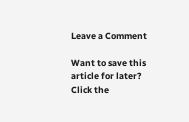Leave a Comment

Want to save this article for later? Click the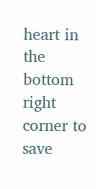heart in the bottom right corner to save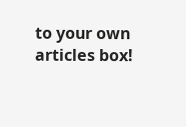to your own articles box!